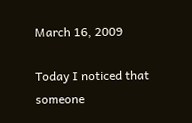March 16, 2009

Today I noticed that someone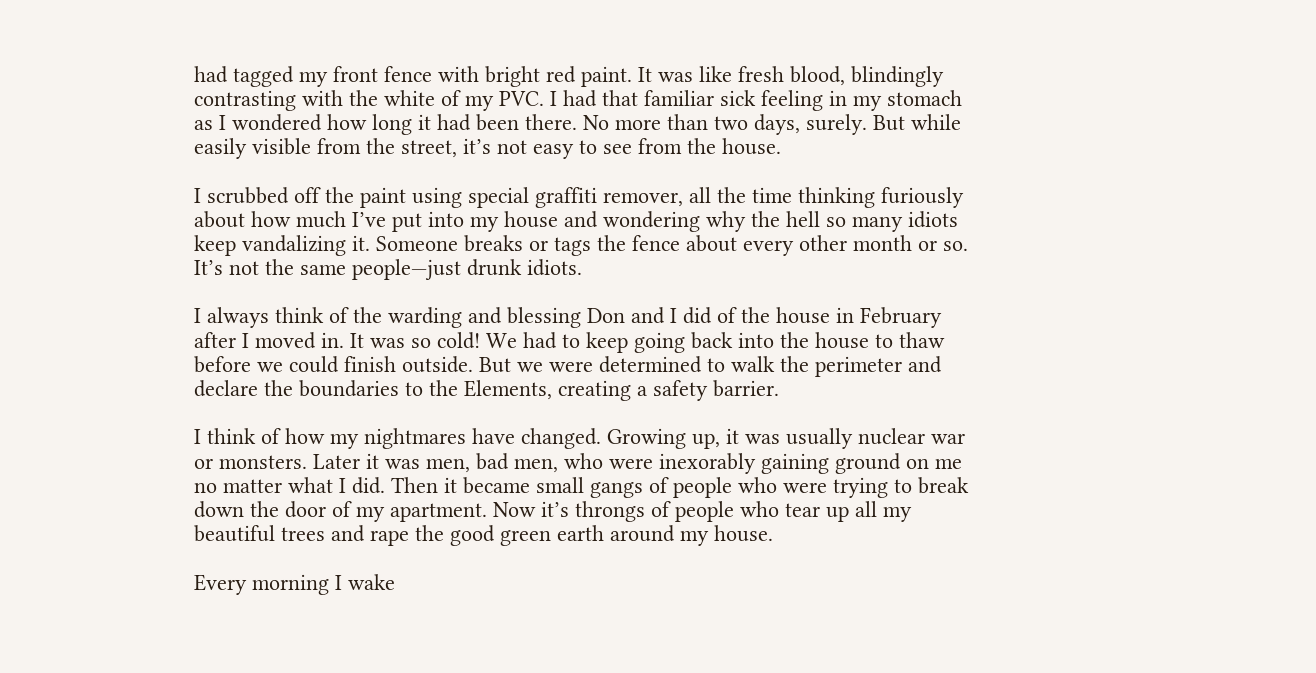had tagged my front fence with bright red paint. It was like fresh blood, blindingly contrasting with the white of my PVC. I had that familiar sick feeling in my stomach as I wondered how long it had been there. No more than two days, surely. But while easily visible from the street, it’s not easy to see from the house.

I scrubbed off the paint using special graffiti remover, all the time thinking furiously about how much I’ve put into my house and wondering why the hell so many idiots keep vandalizing it. Someone breaks or tags the fence about every other month or so. It’s not the same people—just drunk idiots.

I always think of the warding and blessing Don and I did of the house in February after I moved in. It was so cold! We had to keep going back into the house to thaw before we could finish outside. But we were determined to walk the perimeter and declare the boundaries to the Elements, creating a safety barrier.

I think of how my nightmares have changed. Growing up, it was usually nuclear war or monsters. Later it was men, bad men, who were inexorably gaining ground on me no matter what I did. Then it became small gangs of people who were trying to break down the door of my apartment. Now it’s throngs of people who tear up all my beautiful trees and rape the good green earth around my house.

Every morning I wake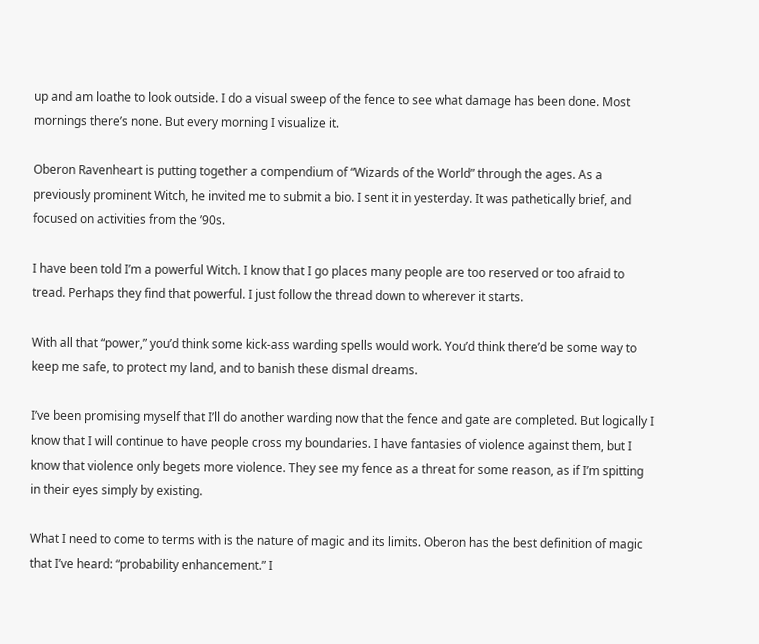up and am loathe to look outside. I do a visual sweep of the fence to see what damage has been done. Most mornings there’s none. But every morning I visualize it.

Oberon Ravenheart is putting together a compendium of “Wizards of the World” through the ages. As a previously prominent Witch, he invited me to submit a bio. I sent it in yesterday. It was pathetically brief, and focused on activities from the ’90s.

I have been told I’m a powerful Witch. I know that I go places many people are too reserved or too afraid to tread. Perhaps they find that powerful. I just follow the thread down to wherever it starts.

With all that “power,” you’d think some kick-ass warding spells would work. You’d think there’d be some way to keep me safe, to protect my land, and to banish these dismal dreams.

I’ve been promising myself that I’ll do another warding now that the fence and gate are completed. But logically I know that I will continue to have people cross my boundaries. I have fantasies of violence against them, but I know that violence only begets more violence. They see my fence as a threat for some reason, as if I’m spitting in their eyes simply by existing.

What I need to come to terms with is the nature of magic and its limits. Oberon has the best definition of magic that I’ve heard: “probability enhancement.” I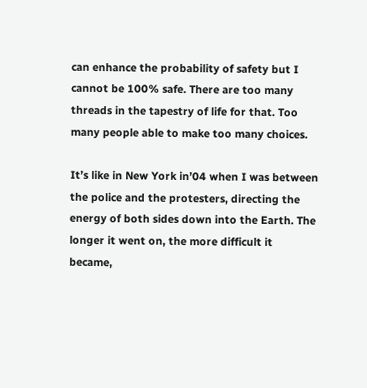can enhance the probability of safety but I cannot be 100% safe. There are too many threads in the tapestry of life for that. Too many people able to make too many choices.

It’s like in New York in’04 when I was between the police and the protesters, directing the energy of both sides down into the Earth. The longer it went on, the more difficult it became,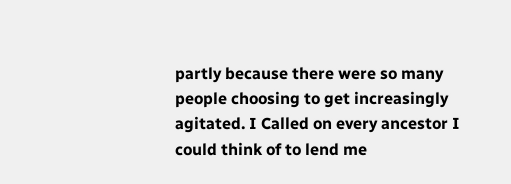partly because there were so many people choosing to get increasingly agitated. I Called on every ancestor I could think of to lend me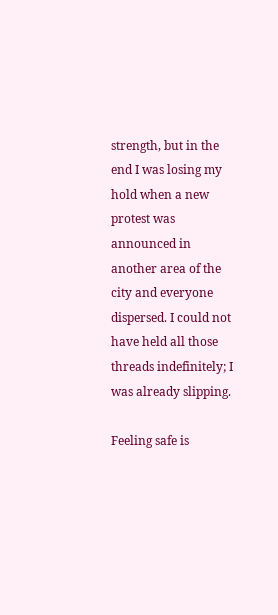strength, but in the end I was losing my hold when a new protest was announced in another area of the city and everyone dispersed. I could not have held all those threads indefinitely; I was already slipping.

Feeling safe is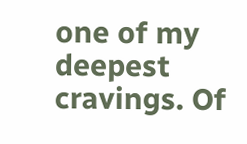one of my deepest cravings. Of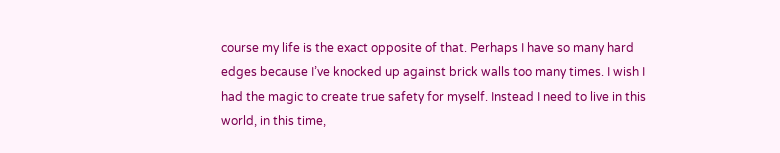course my life is the exact opposite of that. Perhaps I have so many hard edges because I’ve knocked up against brick walls too many times. I wish I had the magic to create true safety for myself. Instead I need to live in this world, in this time,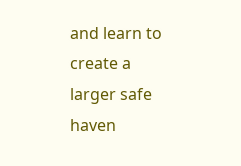and learn to create a larger safe haven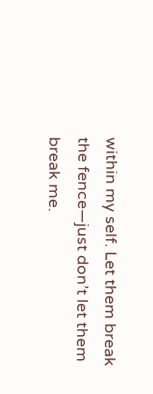within my self. Let them break the fence—just don’t let them break me.